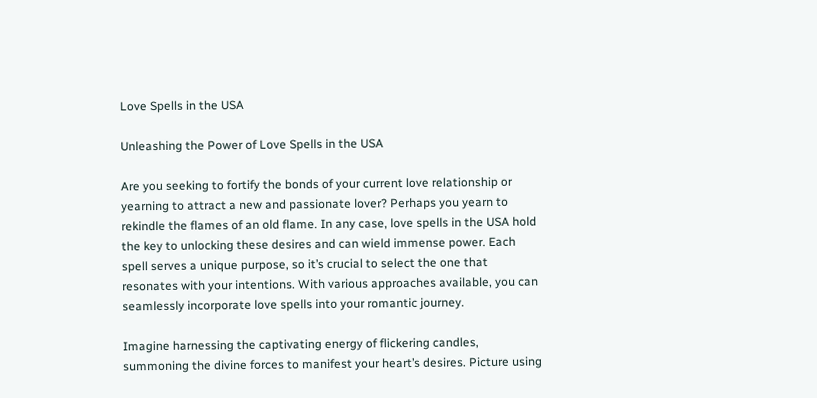Love Spells in the USA

Unleashing the Power of Love Spells in the USA

Are you seeking to fortify the bonds of your current love relationship or yearning to attract a new and passionate lover? Perhaps you yearn to rekindle the flames of an old flame. In any case, love spells in the USA hold the key to unlocking these desires and can wield immense power. Each spell serves a unique purpose, so it’s crucial to select the one that resonates with your intentions. With various approaches available, you can seamlessly incorporate love spells into your romantic journey.

Imagine harnessing the captivating energy of flickering candles, summoning the divine forces to manifest your heart’s desires. Picture using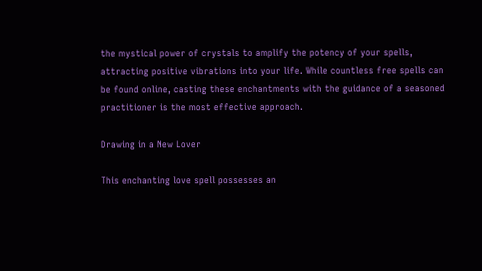the mystical power of crystals to amplify the potency of your spells, attracting positive vibrations into your life. While countless free spells can be found online, casting these enchantments with the guidance of a seasoned practitioner is the most effective approach.

Drawing in a New Lover

This enchanting love spell possesses an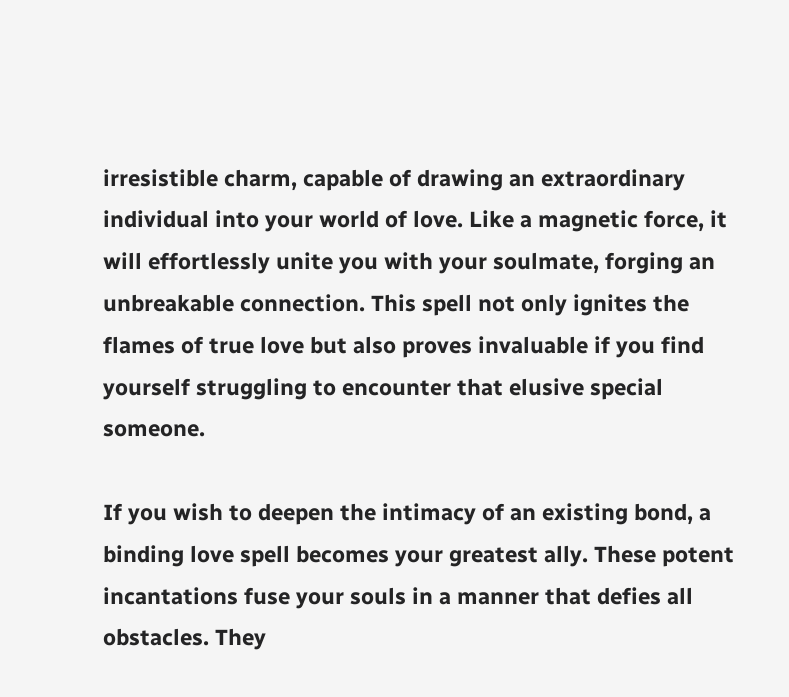irresistible charm, capable of drawing an extraordinary individual into your world of love. Like a magnetic force, it will effortlessly unite you with your soulmate, forging an unbreakable connection. This spell not only ignites the flames of true love but also proves invaluable if you find yourself struggling to encounter that elusive special someone.

If you wish to deepen the intimacy of an existing bond, a binding love spell becomes your greatest ally. These potent incantations fuse your souls in a manner that defies all obstacles. They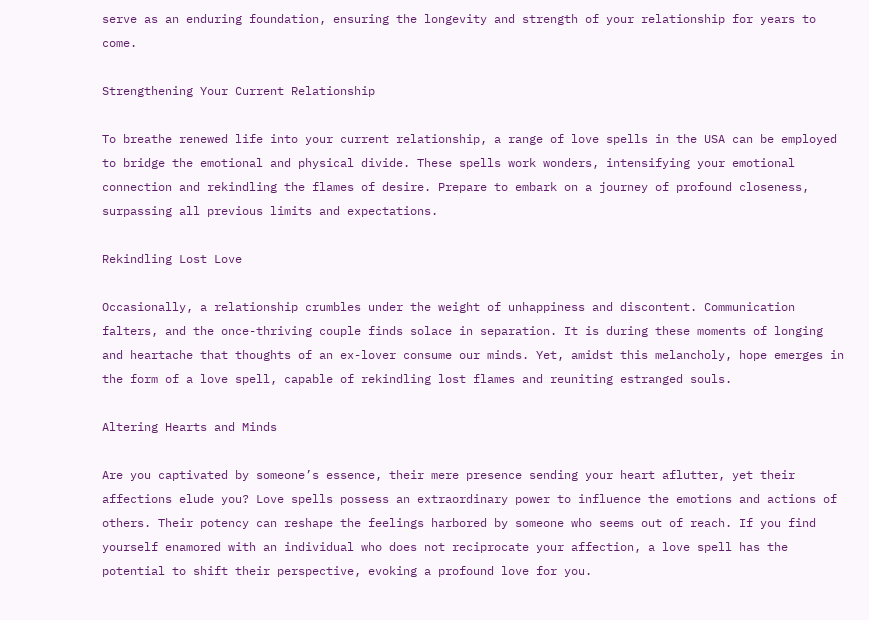serve as an enduring foundation, ensuring the longevity and strength of your relationship for years to come.

Strengthening Your Current Relationship

To breathe renewed life into your current relationship, a range of love spells in the USA can be employed to bridge the emotional and physical divide. These spells work wonders, intensifying your emotional connection and rekindling the flames of desire. Prepare to embark on a journey of profound closeness, surpassing all previous limits and expectations.

Rekindling Lost Love

Occasionally, a relationship crumbles under the weight of unhappiness and discontent. Communication falters, and the once-thriving couple finds solace in separation. It is during these moments of longing and heartache that thoughts of an ex-lover consume our minds. Yet, amidst this melancholy, hope emerges in the form of a love spell, capable of rekindling lost flames and reuniting estranged souls.

Altering Hearts and Minds

Are you captivated by someone’s essence, their mere presence sending your heart aflutter, yet their affections elude you? Love spells possess an extraordinary power to influence the emotions and actions of others. Their potency can reshape the feelings harbored by someone who seems out of reach. If you find yourself enamored with an individual who does not reciprocate your affection, a love spell has the potential to shift their perspective, evoking a profound love for you.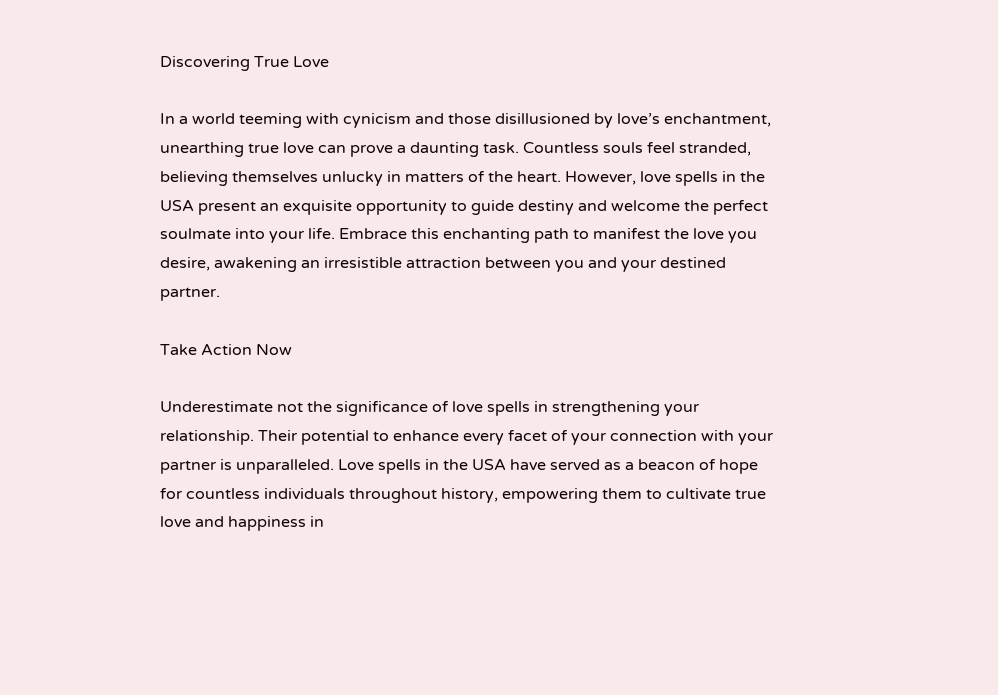Discovering True Love

In a world teeming with cynicism and those disillusioned by love’s enchantment, unearthing true love can prove a daunting task. Countless souls feel stranded, believing themselves unlucky in matters of the heart. However, love spells in the USA present an exquisite opportunity to guide destiny and welcome the perfect soulmate into your life. Embrace this enchanting path to manifest the love you desire, awakening an irresistible attraction between you and your destined partner.

Take Action Now

Underestimate not the significance of love spells in strengthening your relationship. Their potential to enhance every facet of your connection with your partner is unparalleled. Love spells in the USA have served as a beacon of hope for countless individuals throughout history, empowering them to cultivate true love and happiness in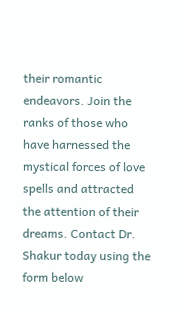their romantic endeavors. Join the ranks of those who have harnessed the mystical forces of love spells and attracted the attention of their dreams. Contact Dr. Shakur today using the form below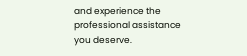and experience the professional assistance you deserve.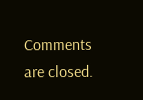Comments are closed.